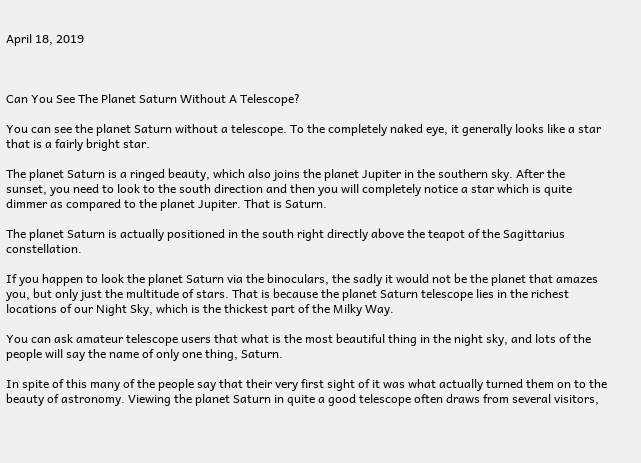April 18, 2019



Can You See The Planet Saturn Without A Telescope?

You can see the planet Saturn without a telescope. To the completely naked eye, it generally looks like a star that is a fairly bright star.

The planet Saturn is a ringed beauty, which also joins the planet Jupiter in the southern sky. After the sunset, you need to look to the south direction and then you will completely notice a star which is quite dimmer as compared to the planet Jupiter. That is Saturn.

The planet Saturn is actually positioned in the south right directly above the teapot of the Sagittarius constellation.

If you happen to look the planet Saturn via the binoculars, the sadly it would not be the planet that amazes you, but only just the multitude of stars. That is because the planet Saturn telescope lies in the richest locations of our Night Sky, which is the thickest part of the Milky Way.

You can ask amateur telescope users that what is the most beautiful thing in the night sky, and lots of the people will say the name of only one thing, Saturn.

In spite of this many of the people say that their very first sight of it was what actually turned them on to the beauty of astronomy. Viewing the planet Saturn in quite a good telescope often draws from several visitors,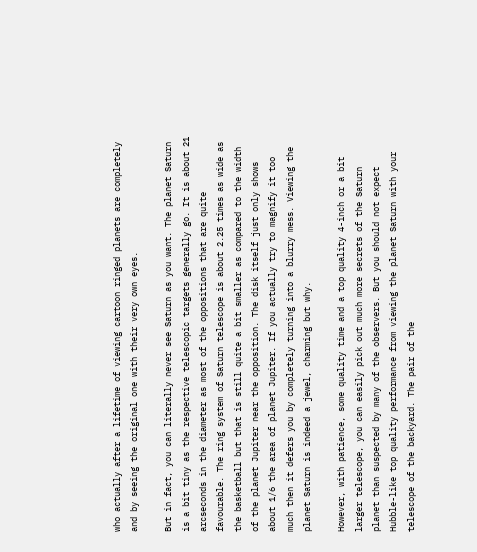who actually after a lifetime of viewing cartoon ringed planets are completely and by seeing the original one with their very own eyes.

But in fact, you can literally never see Saturn as you want. The planet Saturn is a bit tiny as the respective telescopic targets generally go. It is about 21 arcseconds in the diameter as most of the oppositions that are quite favourable. The ring system of Saturn telescope is about 2.25 times as wide as the basketball but that is still quite a bit smaller as compared to the width of the planet Jupiter near the opposition. The disk itself just only shows about 1/6 the area of planet Jupiter. If you actually try to magnify it too much then it defers you by completely turning into a blurry mess. Viewing the planet Saturn is indeed a jewel, charming but why.

However, with patience, some quality time and a top quality 4-inch or a bit larger telescope, you can easily pick out much more secrets of the Saturn planet than suspected by many of the observers. But you should not expect Hubble-like top quality performance from viewing the planet Saturn with your telescope of the backyard. The pair of the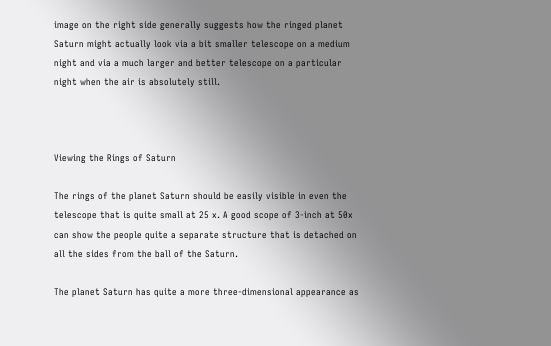image on the right side generally suggests how the ringed planet Saturn might actually look via a bit smaller telescope on a medium night and via a much larger and better telescope on a particular night when the air is absolutely still.



Viewing the Rings of Saturn

The rings of the planet Saturn should be easily visible in even the telescope that is quite small at 25 x. A good scope of 3-inch at 50x can show the people quite a separate structure that is detached on all the sides from the ball of the Saturn.

The planet Saturn has quite a more three-dimensional appearance as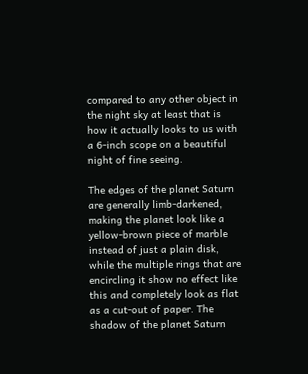compared to any other object in the night sky at least that is how it actually looks to us with a 6-inch scope on a beautiful night of fine seeing.

The edges of the planet Saturn are generally limb-darkened, making the planet look like a yellow-brown piece of marble instead of just a plain disk, while the multiple rings that are encircling it show no effect like this and completely look as flat as a cut-out of paper. The shadow of the planet Saturn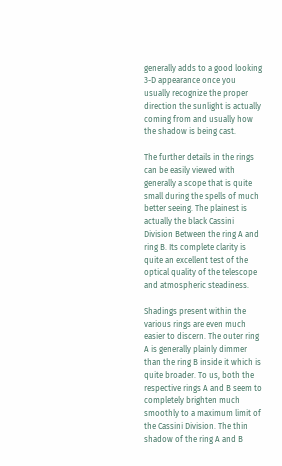generally adds to a good looking 3-D appearance once you usually recognize the proper direction the sunlight is actually coming from and usually how the shadow is being cast.

The further details in the rings can be easily viewed with generally a scope that is quite small during the spells of much better seeing. The plainest is actually the black Cassini Division Between the ring A and ring B. Its complete clarity is quite an excellent test of the optical quality of the telescope and atmospheric steadiness.

Shadings present within the various rings are even much easier to discern. The outer ring A is generally plainly dimmer than the ring B inside it which is quite broader. To us, both the respective rings A and B seem to completely brighten much smoothly to a maximum limit of the Cassini Division. The thin shadow of the ring A and B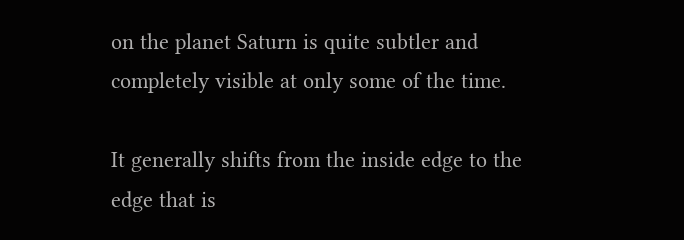on the planet Saturn is quite subtler and completely visible at only some of the time.

It generally shifts from the inside edge to the edge that is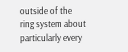outside of the ring system about particularly every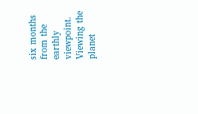six months from the earthly viewpoint. Viewing the planet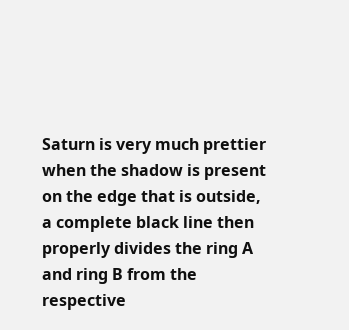Saturn is very much prettier when the shadow is present on the edge that is outside, a complete black line then properly divides the ring A and ring B from the respective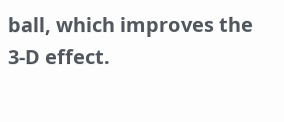ball, which improves the 3-D effect.